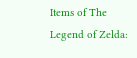Items of The Legend of Zelda: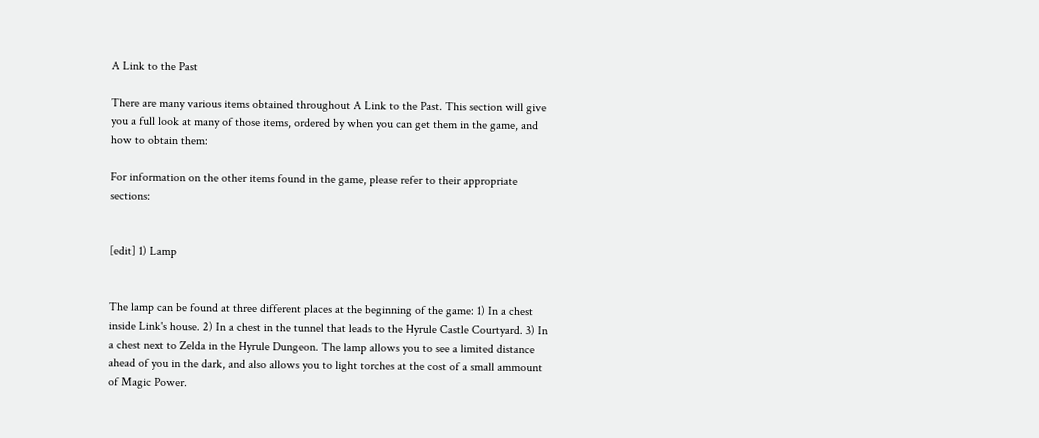A Link to the Past

There are many various items obtained throughout A Link to the Past. This section will give you a full look at many of those items, ordered by when you can get them in the game, and how to obtain them:

For information on the other items found in the game, please refer to their appropriate sections:


[edit] 1) Lamp


The lamp can be found at three different places at the beginning of the game: 1) In a chest inside Link's house. 2) In a chest in the tunnel that leads to the Hyrule Castle Courtyard. 3) In a chest next to Zelda in the Hyrule Dungeon. The lamp allows you to see a limited distance ahead of you in the dark, and also allows you to light torches at the cost of a small ammount of Magic Power.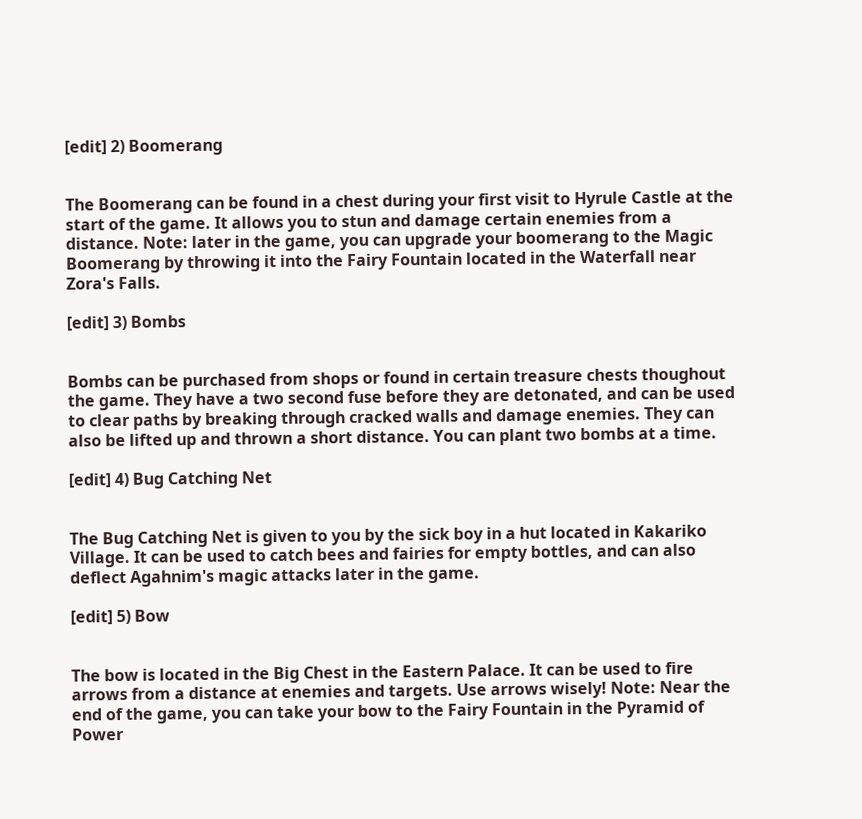[edit] 2) Boomerang


The Boomerang can be found in a chest during your first visit to Hyrule Castle at the start of the game. It allows you to stun and damage certain enemies from a distance. Note: later in the game, you can upgrade your boomerang to the Magic Boomerang by throwing it into the Fairy Fountain located in the Waterfall near Zora's Falls.

[edit] 3) Bombs


Bombs can be purchased from shops or found in certain treasure chests thoughout the game. They have a two second fuse before they are detonated, and can be used to clear paths by breaking through cracked walls and damage enemies. They can also be lifted up and thrown a short distance. You can plant two bombs at a time.

[edit] 4) Bug Catching Net


The Bug Catching Net is given to you by the sick boy in a hut located in Kakariko Village. It can be used to catch bees and fairies for empty bottles, and can also deflect Agahnim's magic attacks later in the game.

[edit] 5) Bow


The bow is located in the Big Chest in the Eastern Palace. It can be used to fire arrows from a distance at enemies and targets. Use arrows wisely! Note: Near the end of the game, you can take your bow to the Fairy Fountain in the Pyramid of Power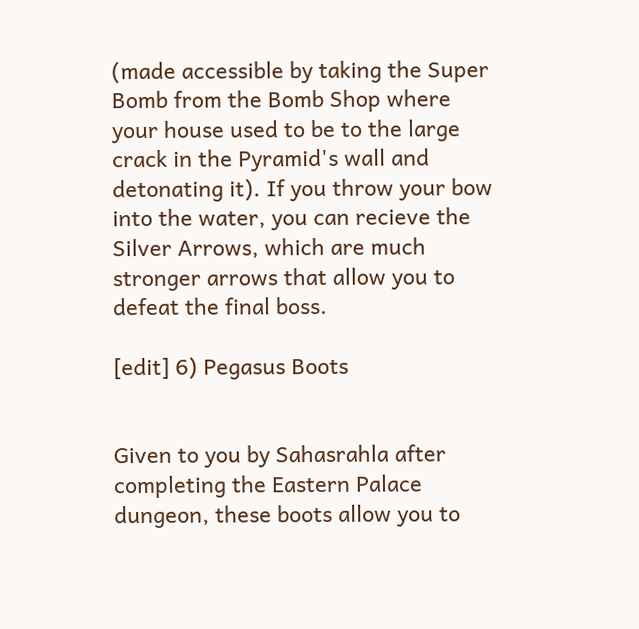(made accessible by taking the Super Bomb from the Bomb Shop where your house used to be to the large crack in the Pyramid's wall and detonating it). If you throw your bow into the water, you can recieve the Silver Arrows, which are much stronger arrows that allow you to defeat the final boss.

[edit] 6) Pegasus Boots


Given to you by Sahasrahla after completing the Eastern Palace dungeon, these boots allow you to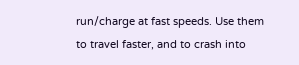run/charge at fast speeds. Use them to travel faster, and to crash into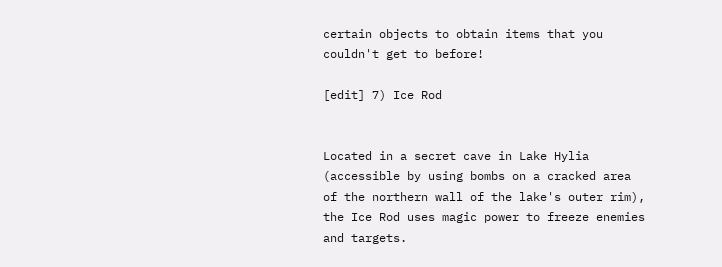certain objects to obtain items that you couldn't get to before!

[edit] 7) Ice Rod


Located in a secret cave in Lake Hylia (accessible by using bombs on a cracked area of the northern wall of the lake's outer rim), the Ice Rod uses magic power to freeze enemies and targets.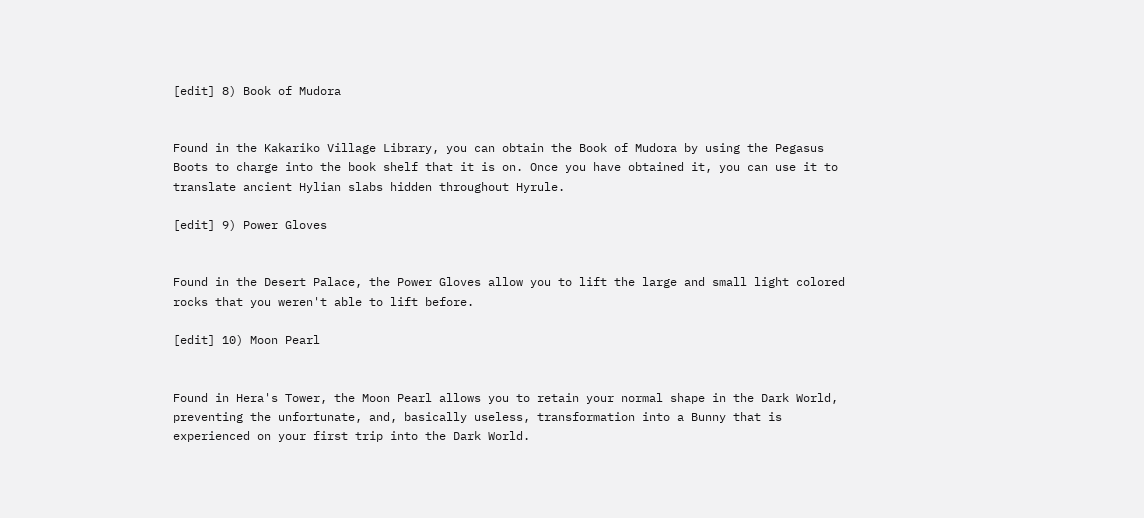[edit] 8) Book of Mudora


Found in the Kakariko Village Library, you can obtain the Book of Mudora by using the Pegasus Boots to charge into the book shelf that it is on. Once you have obtained it, you can use it to translate ancient Hylian slabs hidden throughout Hyrule.

[edit] 9) Power Gloves


Found in the Desert Palace, the Power Gloves allow you to lift the large and small light colored rocks that you weren't able to lift before.

[edit] 10) Moon Pearl


Found in Hera's Tower, the Moon Pearl allows you to retain your normal shape in the Dark World, preventing the unfortunate, and, basically useless, transformation into a Bunny that is experienced on your first trip into the Dark World.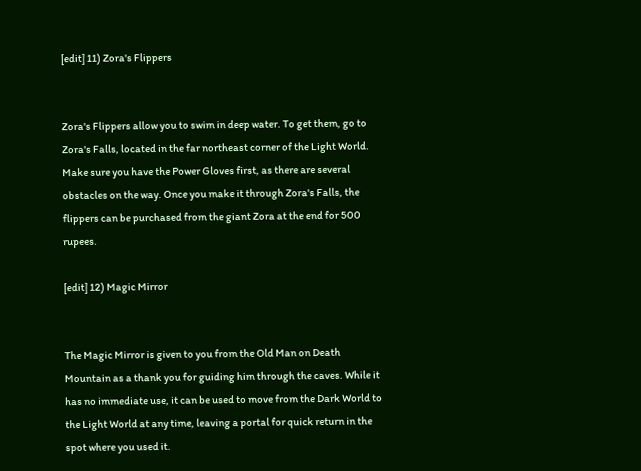[edit] 11) Zora's Flippers


Zora's Flippers allow you to swim in deep water. To get them, go to Zora's Falls, located in the far northeast corner of the Light World. Make sure you have the Power Gloves first, as there are several obstacles on the way. Once you make it through Zora's Falls, the flippers can be purchased from the giant Zora at the end for 500 rupees.

[edit] 12) Magic Mirror


The Magic Mirror is given to you from the Old Man on Death Mountain as a thank you for guiding him through the caves. While it has no immediate use, it can be used to move from the Dark World to the Light World at any time, leaving a portal for quick return in the spot where you used it.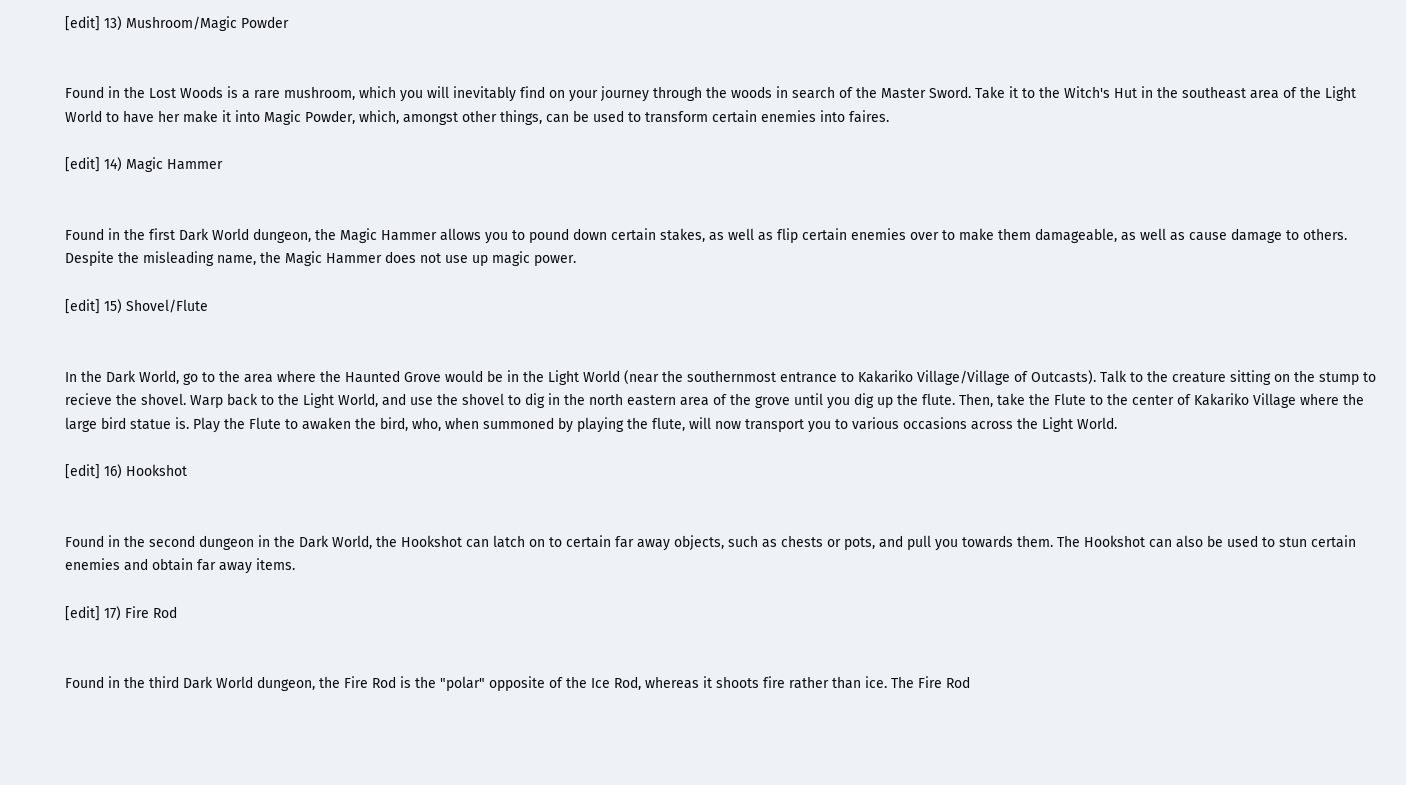[edit] 13) Mushroom/Magic Powder


Found in the Lost Woods is a rare mushroom, which you will inevitably find on your journey through the woods in search of the Master Sword. Take it to the Witch's Hut in the southeast area of the Light World to have her make it into Magic Powder, which, amongst other things, can be used to transform certain enemies into faires.

[edit] 14) Magic Hammer


Found in the first Dark World dungeon, the Magic Hammer allows you to pound down certain stakes, as well as flip certain enemies over to make them damageable, as well as cause damage to others. Despite the misleading name, the Magic Hammer does not use up magic power.

[edit] 15) Shovel/Flute


In the Dark World, go to the area where the Haunted Grove would be in the Light World (near the southernmost entrance to Kakariko Village/Village of Outcasts). Talk to the creature sitting on the stump to recieve the shovel. Warp back to the Light World, and use the shovel to dig in the north eastern area of the grove until you dig up the flute. Then, take the Flute to the center of Kakariko Village where the large bird statue is. Play the Flute to awaken the bird, who, when summoned by playing the flute, will now transport you to various occasions across the Light World.

[edit] 16) Hookshot


Found in the second dungeon in the Dark World, the Hookshot can latch on to certain far away objects, such as chests or pots, and pull you towards them. The Hookshot can also be used to stun certain enemies and obtain far away items.

[edit] 17) Fire Rod


Found in the third Dark World dungeon, the Fire Rod is the "polar" opposite of the Ice Rod, whereas it shoots fire rather than ice. The Fire Rod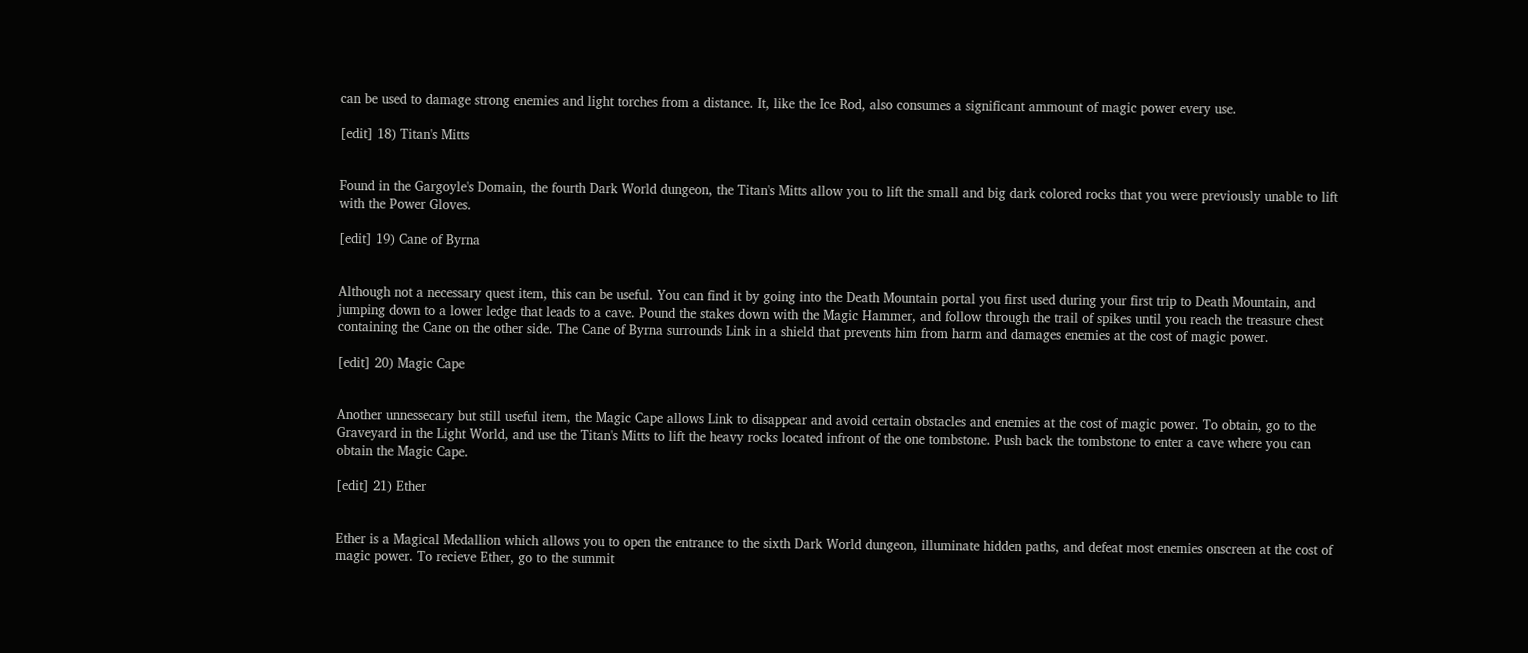can be used to damage strong enemies and light torches from a distance. It, like the Ice Rod, also consumes a significant ammount of magic power every use.

[edit] 18) Titan's Mitts


Found in the Gargoyle's Domain, the fourth Dark World dungeon, the Titan's Mitts allow you to lift the small and big dark colored rocks that you were previously unable to lift with the Power Gloves.

[edit] 19) Cane of Byrna


Although not a necessary quest item, this can be useful. You can find it by going into the Death Mountain portal you first used during your first trip to Death Mountain, and jumping down to a lower ledge that leads to a cave. Pound the stakes down with the Magic Hammer, and follow through the trail of spikes until you reach the treasure chest containing the Cane on the other side. The Cane of Byrna surrounds Link in a shield that prevents him from harm and damages enemies at the cost of magic power.

[edit] 20) Magic Cape


Another unnessecary but still useful item, the Magic Cape allows Link to disappear and avoid certain obstacles and enemies at the cost of magic power. To obtain, go to the Graveyard in the Light World, and use the Titan's Mitts to lift the heavy rocks located infront of the one tombstone. Push back the tombstone to enter a cave where you can obtain the Magic Cape.

[edit] 21) Ether


Ether is a Magical Medallion which allows you to open the entrance to the sixth Dark World dungeon, illuminate hidden paths, and defeat most enemies onscreen at the cost of magic power. To recieve Ether, go to the summit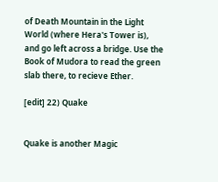of Death Mountain in the Light World (where Hera's Tower is), and go left across a bridge. Use the Book of Mudora to read the green slab there, to recieve Ether.

[edit] 22) Quake


Quake is another Magic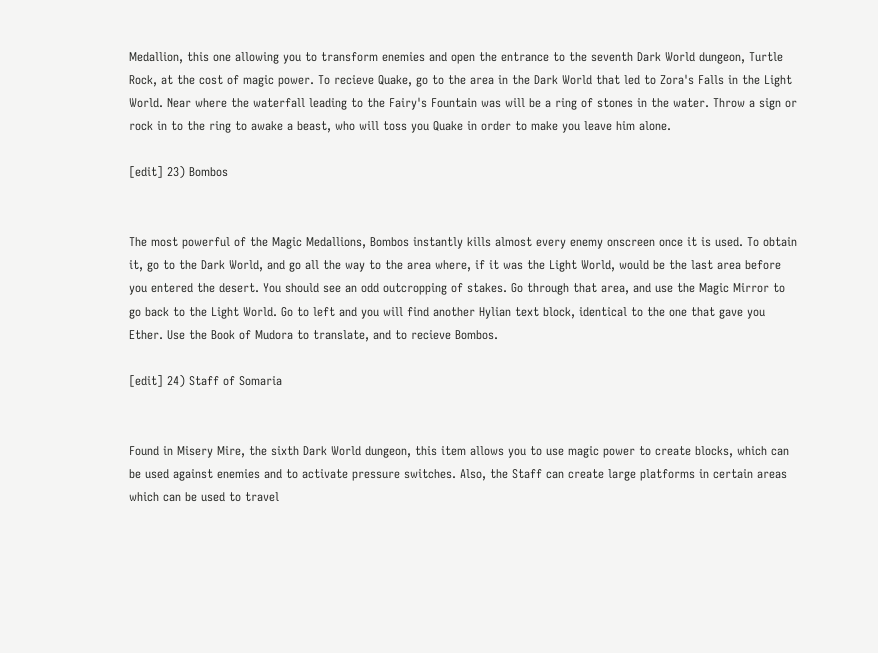Medallion, this one allowing you to transform enemies and open the entrance to the seventh Dark World dungeon, Turtle Rock, at the cost of magic power. To recieve Quake, go to the area in the Dark World that led to Zora's Falls in the Light World. Near where the waterfall leading to the Fairy's Fountain was will be a ring of stones in the water. Throw a sign or rock in to the ring to awake a beast, who will toss you Quake in order to make you leave him alone.

[edit] 23) Bombos


The most powerful of the Magic Medallions, Bombos instantly kills almost every enemy onscreen once it is used. To obtain it, go to the Dark World, and go all the way to the area where, if it was the Light World, would be the last area before you entered the desert. You should see an odd outcropping of stakes. Go through that area, and use the Magic Mirror to go back to the Light World. Go to left and you will find another Hylian text block, identical to the one that gave you Ether. Use the Book of Mudora to translate, and to recieve Bombos.

[edit] 24) Staff of Somaria


Found in Misery Mire, the sixth Dark World dungeon, this item allows you to use magic power to create blocks, which can be used against enemies and to activate pressure switches. Also, the Staff can create large platforms in certain areas which can be used to travel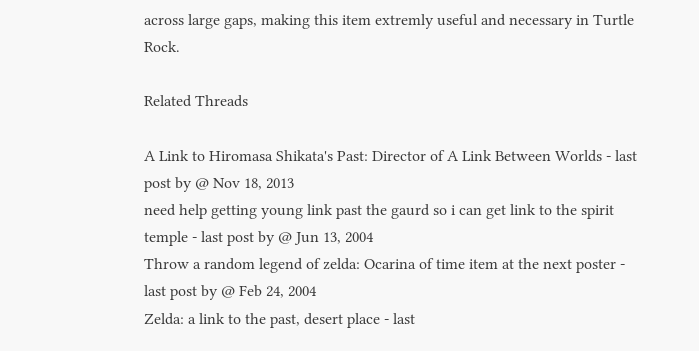across large gaps, making this item extremly useful and necessary in Turtle Rock.

Related Threads

A Link to Hiromasa Shikata's Past: Director of A Link Between Worlds - last post by @ Nov 18, 2013
need help getting young link past the gaurd so i can get link to the spirit temple - last post by @ Jun 13, 2004
Throw a random legend of zelda: Ocarina of time item at the next poster - last post by @ Feb 24, 2004
Zelda: a link to the past, desert place - last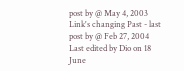post by @ May 4, 2003
Link's changing Past - last post by @ Feb 27, 2004
Last edited by Dio on 18 June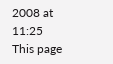2008 at 11:25
This page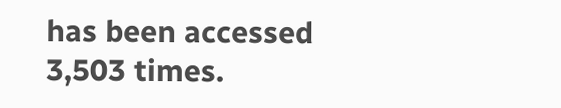has been accessed 3,503 times.